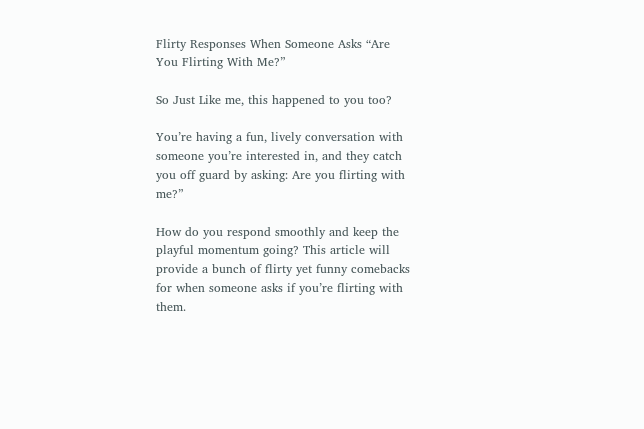Flirty Responses When Someone Asks “Are You Flirting With Me?”

So Just Like me, this happened to you too?

You’re having a fun, lively conversation with someone you’re interested in, and they catch you off guard by asking: Are you flirting with me?”

How do you respond smoothly and keep the playful momentum going? This article will provide a bunch of flirty yet funny comebacks for when someone asks if you’re flirting with them.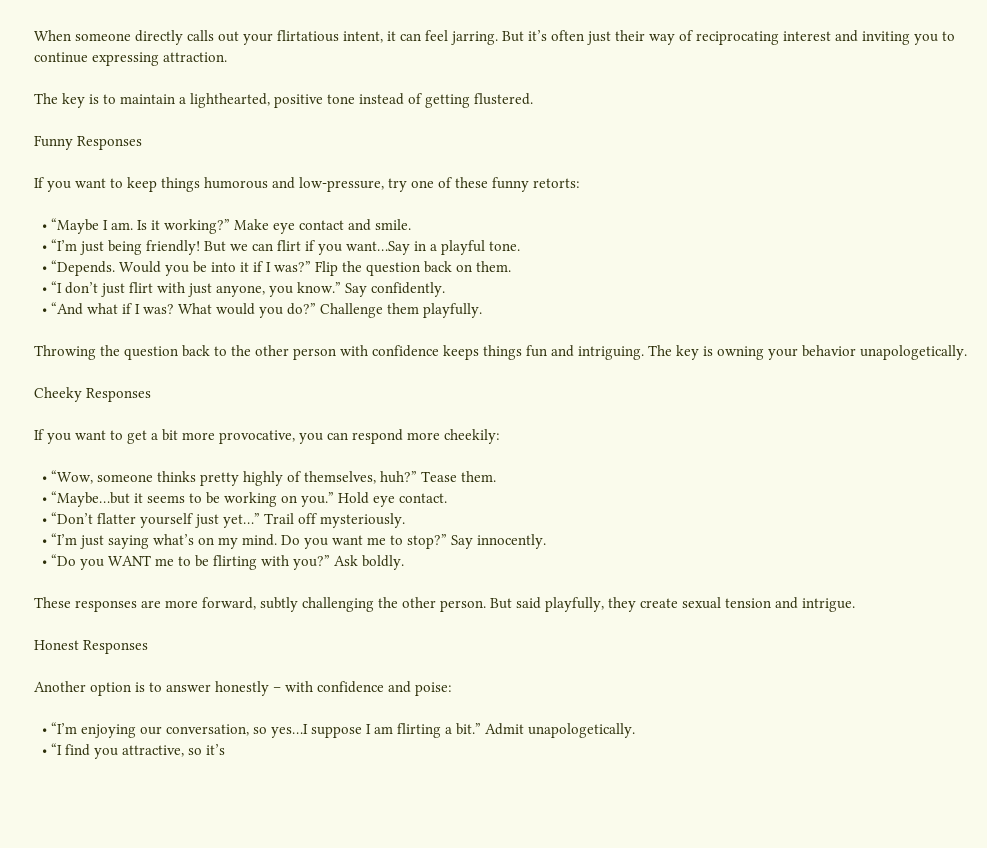When someone directly calls out your flirtatious intent, it can feel jarring. But it’s often just their way of reciprocating interest and inviting you to continue expressing attraction.

The key is to maintain a lighthearted, positive tone instead of getting flustered.

Funny Responses

If you want to keep things humorous and low-pressure, try one of these funny retorts:

  • “Maybe I am. Is it working?” Make eye contact and smile.
  • “I’m just being friendly! But we can flirt if you want…Say in a playful tone.
  • “Depends. Would you be into it if I was?” Flip the question back on them.
  • “I don’t just flirt with just anyone, you know.” Say confidently.
  • “And what if I was? What would you do?” Challenge them playfully.

Throwing the question back to the other person with confidence keeps things fun and intriguing. The key is owning your behavior unapologetically.

Cheeky Responses

If you want to get a bit more provocative, you can respond more cheekily:

  • “Wow, someone thinks pretty highly of themselves, huh?” Tease them.
  • “Maybe…but it seems to be working on you.” Hold eye contact.
  • “Don’t flatter yourself just yet…” Trail off mysteriously.
  • “I’m just saying what’s on my mind. Do you want me to stop?” Say innocently.
  • “Do you WANT me to be flirting with you?” Ask boldly.

These responses are more forward, subtly challenging the other person. But said playfully, they create sexual tension and intrigue.

Honest Responses

Another option is to answer honestly – with confidence and poise:

  • “I’m enjoying our conversation, so yes…I suppose I am flirting a bit.” Admit unapologetically.
  • “I find you attractive, so it’s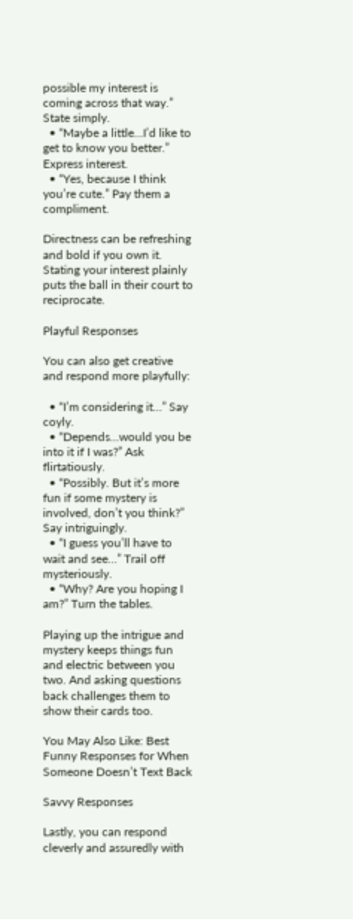possible my interest is coming across that way.” State simply.
  • “Maybe a little…I’d like to get to know you better.” Express interest.
  • “Yes, because I think you’re cute.” Pay them a compliment.

Directness can be refreshing and bold if you own it. Stating your interest plainly puts the ball in their court to reciprocate.

Playful Responses

You can also get creative and respond more playfully:

  • “I’m considering it…” Say coyly.
  • “Depends…would you be into it if I was?” Ask flirtatiously.
  • “Possibly. But it’s more fun if some mystery is involved, don’t you think?” Say intriguingly.
  • “I guess you’ll have to wait and see…” Trail off mysteriously.
  • “Why? Are you hoping I am?” Turn the tables.

Playing up the intrigue and mystery keeps things fun and electric between you two. And asking questions back challenges them to show their cards too.

You May Also Like: Best Funny Responses for When Someone Doesn’t Text Back

Savvy Responses

Lastly, you can respond cleverly and assuredly with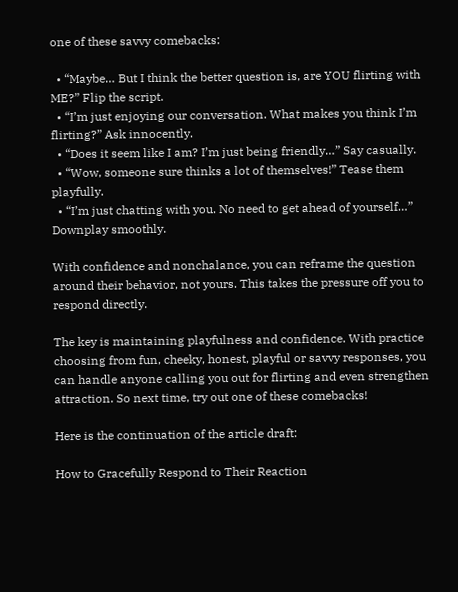one of these savvy comebacks:

  • “Maybe… But I think the better question is, are YOU flirting with ME?” Flip the script.
  • “I’m just enjoying our conversation. What makes you think I’m flirting?” Ask innocently.
  • “Does it seem like I am? I’m just being friendly…” Say casually.
  • “Wow, someone sure thinks a lot of themselves!” Tease them playfully.
  • “I’m just chatting with you. No need to get ahead of yourself…” Downplay smoothly.

With confidence and nonchalance, you can reframe the question around their behavior, not yours. This takes the pressure off you to respond directly.

The key is maintaining playfulness and confidence. With practice choosing from fun, cheeky, honest, playful or savvy responses, you can handle anyone calling you out for flirting and even strengthen attraction. So next time, try out one of these comebacks!

Here is the continuation of the article draft:

How to Gracefully Respond to Their Reaction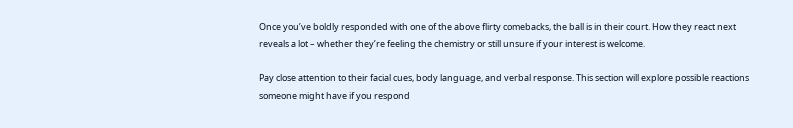Once you’ve boldly responded with one of the above flirty comebacks, the ball is in their court. How they react next reveals a lot – whether they’re feeling the chemistry or still unsure if your interest is welcome.

Pay close attention to their facial cues, body language, and verbal response. This section will explore possible reactions someone might have if you respond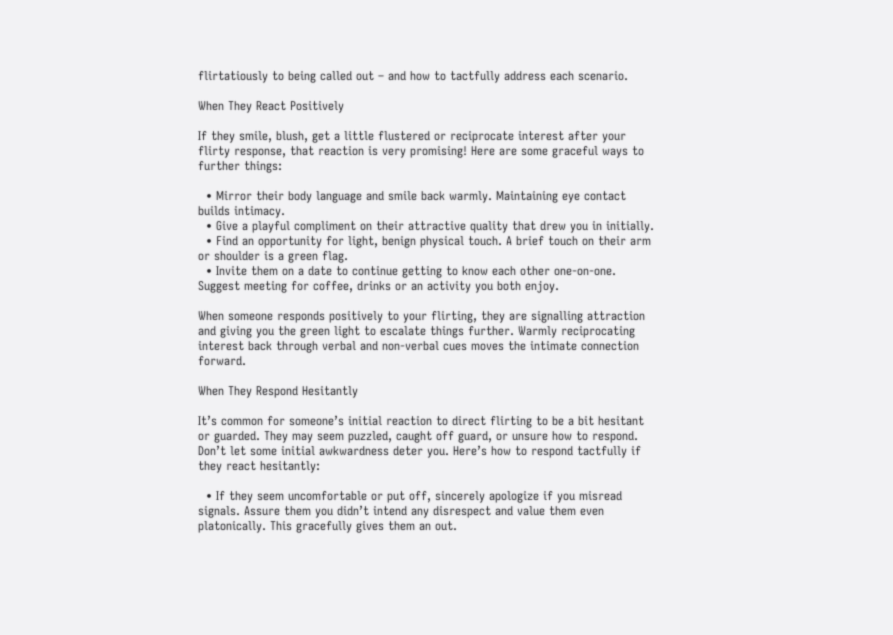flirtatiously to being called out – and how to tactfully address each scenario.

When They React Positively

If they smile, blush, get a little flustered or reciprocate interest after your flirty response, that reaction is very promising! Here are some graceful ways to further things:

  • Mirror their body language and smile back warmly. Maintaining eye contact builds intimacy.
  • Give a playful compliment on their attractive quality that drew you in initially.
  • Find an opportunity for light, benign physical touch. A brief touch on their arm or shoulder is a green flag.
  • Invite them on a date to continue getting to know each other one-on-one. Suggest meeting for coffee, drinks or an activity you both enjoy.

When someone responds positively to your flirting, they are signalling attraction and giving you the green light to escalate things further. Warmly reciprocating interest back through verbal and non-verbal cues moves the intimate connection forward.

When They Respond Hesitantly

It’s common for someone’s initial reaction to direct flirting to be a bit hesitant or guarded. They may seem puzzled, caught off guard, or unsure how to respond. Don’t let some initial awkwardness deter you. Here’s how to respond tactfully if they react hesitantly:

  • If they seem uncomfortable or put off, sincerely apologize if you misread signals. Assure them you didn’t intend any disrespect and value them even platonically. This gracefully gives them an out.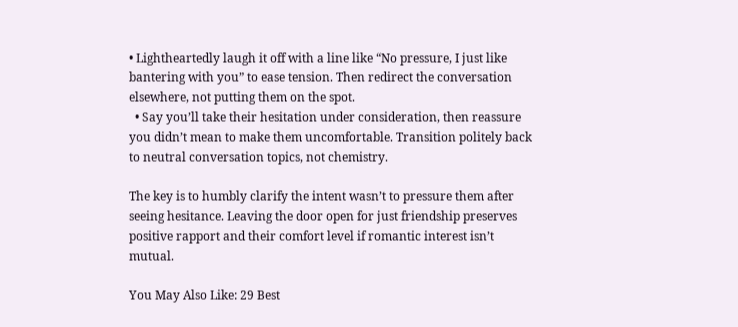• Lightheartedly laugh it off with a line like “No pressure, I just like bantering with you” to ease tension. Then redirect the conversation elsewhere, not putting them on the spot.
  • Say you’ll take their hesitation under consideration, then reassure you didn’t mean to make them uncomfortable. Transition politely back to neutral conversation topics, not chemistry.

The key is to humbly clarify the intent wasn’t to pressure them after seeing hesitance. Leaving the door open for just friendship preserves positive rapport and their comfort level if romantic interest isn’t mutual.

You May Also Like: 29 Best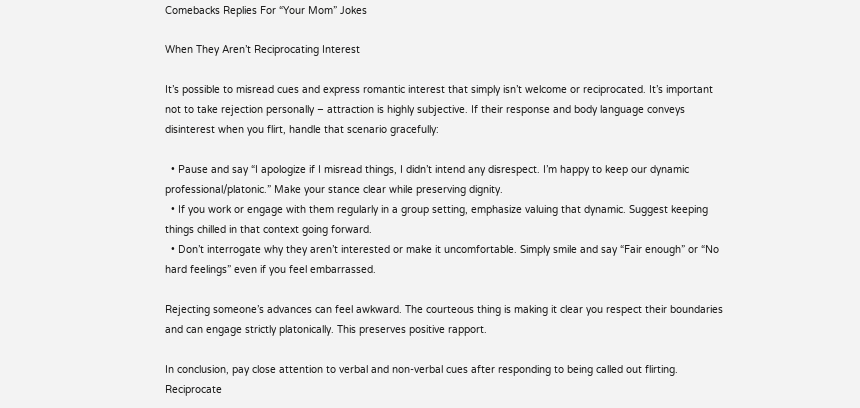Comebacks Replies For “Your Mom” Jokes

When They Aren’t Reciprocating Interest

It’s possible to misread cues and express romantic interest that simply isn’t welcome or reciprocated. It’s important not to take rejection personally – attraction is highly subjective. If their response and body language conveys disinterest when you flirt, handle that scenario gracefully:

  • Pause and say “I apologize if I misread things, I didn’t intend any disrespect. I’m happy to keep our dynamic professional/platonic.” Make your stance clear while preserving dignity.
  • If you work or engage with them regularly in a group setting, emphasize valuing that dynamic. Suggest keeping things chilled in that context going forward.
  • Don’t interrogate why they aren’t interested or make it uncomfortable. Simply smile and say “Fair enough” or “No hard feelings” even if you feel embarrassed.

Rejecting someone’s advances can feel awkward. The courteous thing is making it clear you respect their boundaries and can engage strictly platonically. This preserves positive rapport.

In conclusion, pay close attention to verbal and non-verbal cues after responding to being called out flirting. Reciprocate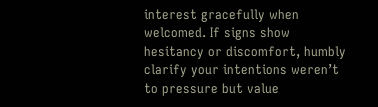interest gracefully when welcomed. If signs show hesitancy or discomfort, humbly clarify your intentions weren’t to pressure but value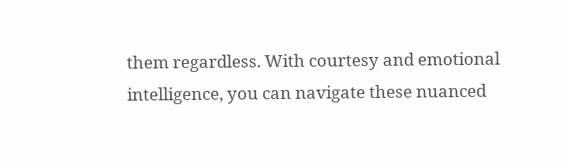them regardless. With courtesy and emotional intelligence, you can navigate these nuanced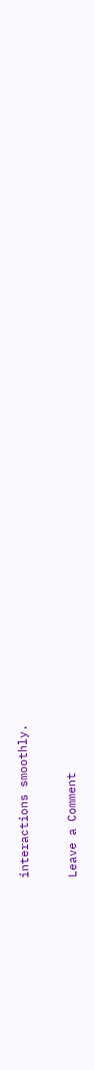interactions smoothly.

Leave a Comment